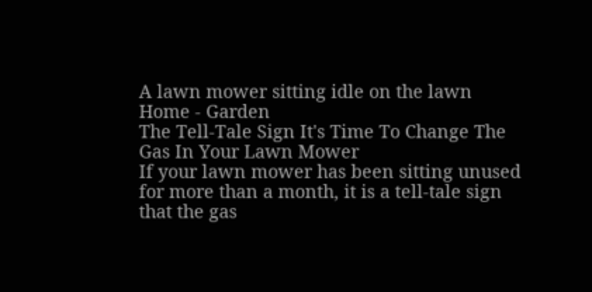A lawn mower sitting idle on the lawn
Home - Garden
The Tell-Tale Sign It's Time To Change The Gas In Your Lawn Mower
If your lawn mower has been sitting unused for more than a month, it is a tell-tale sign that the gas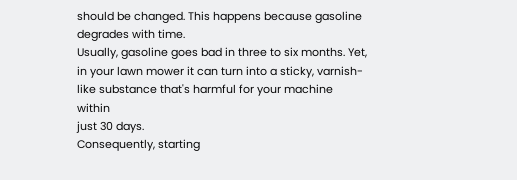should be changed. This happens because gasoline degrades with time.
Usually, gasoline goes bad in three to six months. Yet, in your lawn mower it can turn into a sticky, varnish-like substance that's harmful for your machine within
just 30 days.
Consequently, starting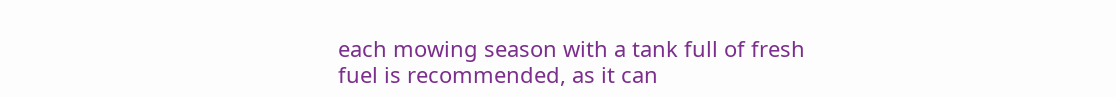each mowing season with a tank full of fresh fuel is recommended, as it can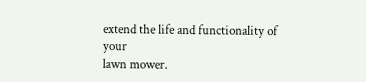extend the life and functionality of your
lawn mower.